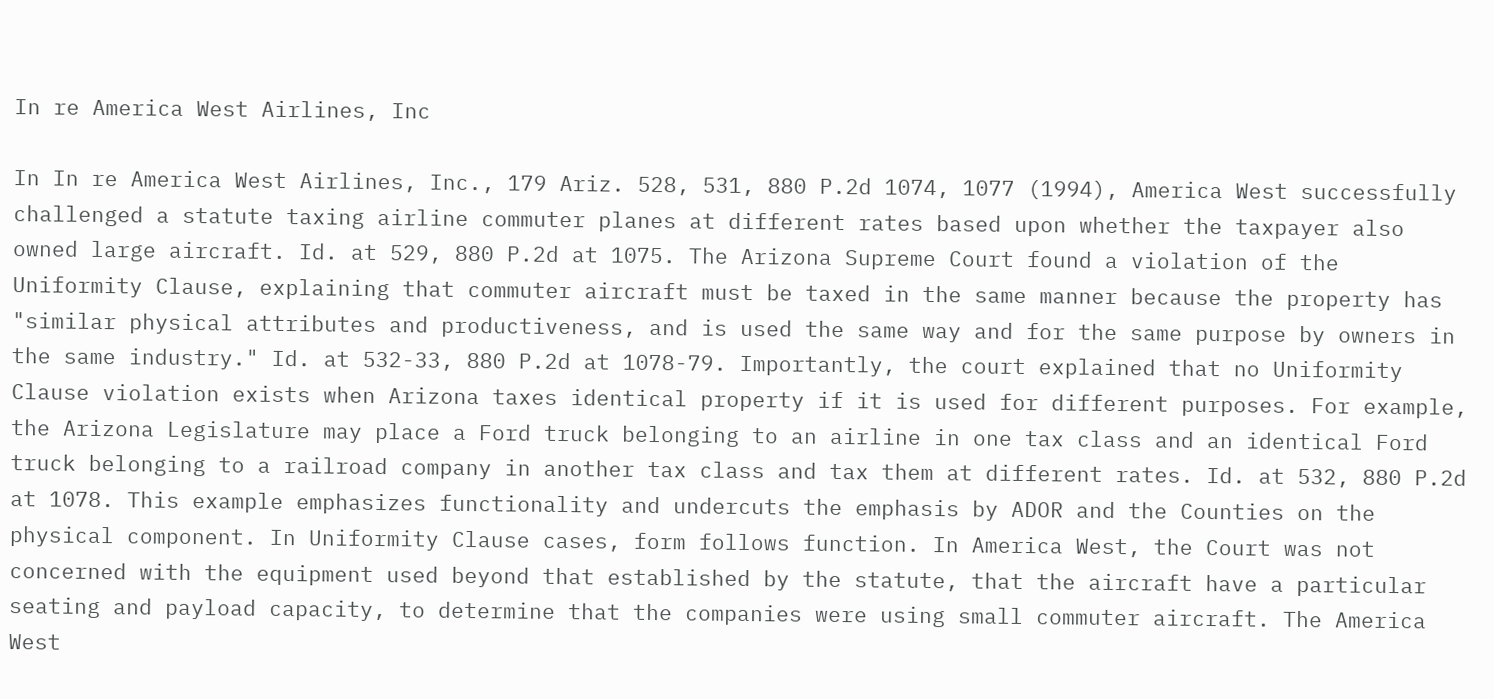In re America West Airlines, Inc

In In re America West Airlines, Inc., 179 Ariz. 528, 531, 880 P.2d 1074, 1077 (1994), America West successfully challenged a statute taxing airline commuter planes at different rates based upon whether the taxpayer also owned large aircraft. Id. at 529, 880 P.2d at 1075. The Arizona Supreme Court found a violation of the Uniformity Clause, explaining that commuter aircraft must be taxed in the same manner because the property has "similar physical attributes and productiveness, and is used the same way and for the same purpose by owners in the same industry." Id. at 532-33, 880 P.2d at 1078-79. Importantly, the court explained that no Uniformity Clause violation exists when Arizona taxes identical property if it is used for different purposes. For example, the Arizona Legislature may place a Ford truck belonging to an airline in one tax class and an identical Ford truck belonging to a railroad company in another tax class and tax them at different rates. Id. at 532, 880 P.2d at 1078. This example emphasizes functionality and undercuts the emphasis by ADOR and the Counties on the physical component. In Uniformity Clause cases, form follows function. In America West, the Court was not concerned with the equipment used beyond that established by the statute, that the aircraft have a particular seating and payload capacity, to determine that the companies were using small commuter aircraft. The America West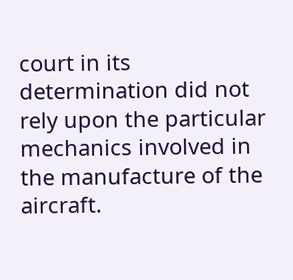court in its determination did not rely upon the particular mechanics involved in the manufacture of the aircraft.